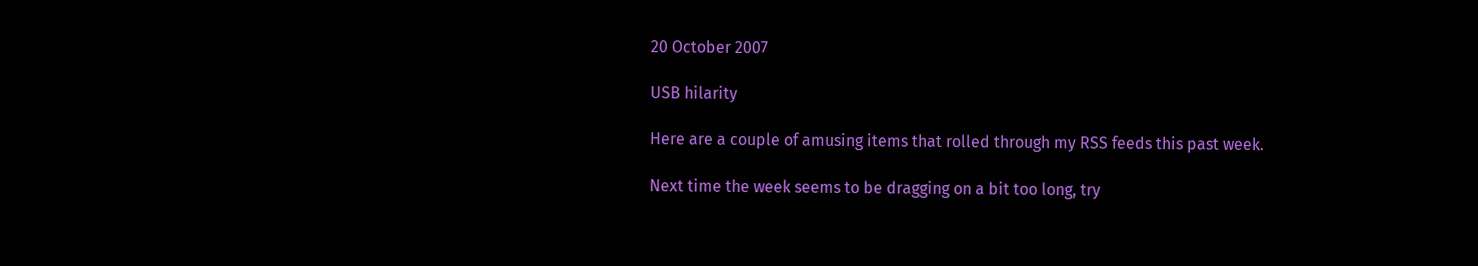20 October 2007

USB hilarity

Here are a couple of amusing items that rolled through my RSS feeds this past week.

Next time the week seems to be dragging on a bit too long, try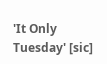'It Only Tuesday' [sic]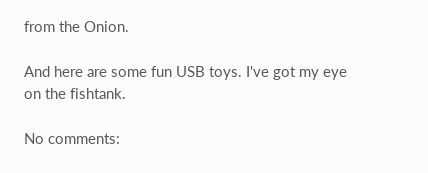from the Onion.

And here are some fun USB toys. I've got my eye on the fishtank.

No comments: